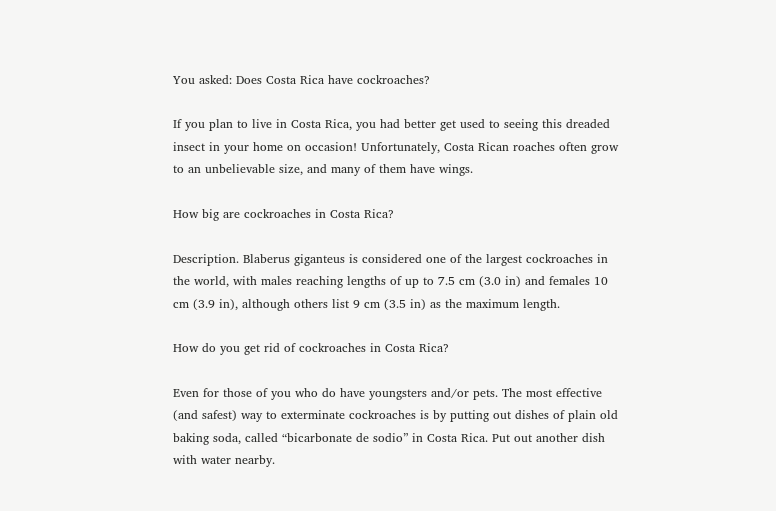You asked: Does Costa Rica have cockroaches?

If you plan to live in Costa Rica, you had better get used to seeing this dreaded insect in your home on occasion! Unfortunately, Costa Rican roaches often grow to an unbelievable size, and many of them have wings.

How big are cockroaches in Costa Rica?

Description. Blaberus giganteus is considered one of the largest cockroaches in the world, with males reaching lengths of up to 7.5 cm (3.0 in) and females 10 cm (3.9 in), although others list 9 cm (3.5 in) as the maximum length.

How do you get rid of cockroaches in Costa Rica?

Even for those of you who do have youngsters and/or pets. The most effective (and safest) way to exterminate cockroaches is by putting out dishes of plain old baking soda, called “bicarbonate de sodio” in Costa Rica. Put out another dish with water nearby.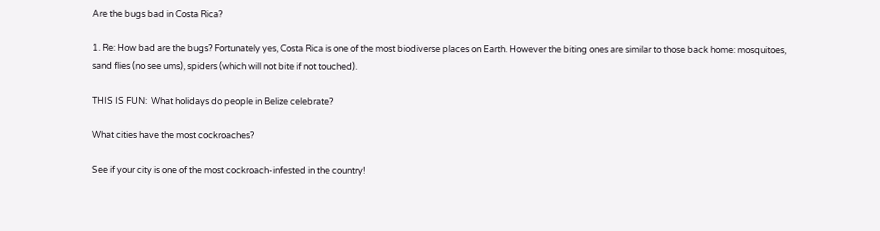Are the bugs bad in Costa Rica?

1. Re: How bad are the bugs? Fortunately yes, Costa Rica is one of the most biodiverse places on Earth. However the biting ones are similar to those back home: mosquitoes, sand flies (no see ums), spiders (which will not bite if not touched).

THIS IS FUN:  What holidays do people in Belize celebrate?

What cities have the most cockroaches?

See if your city is one of the most cockroach-infested in the country!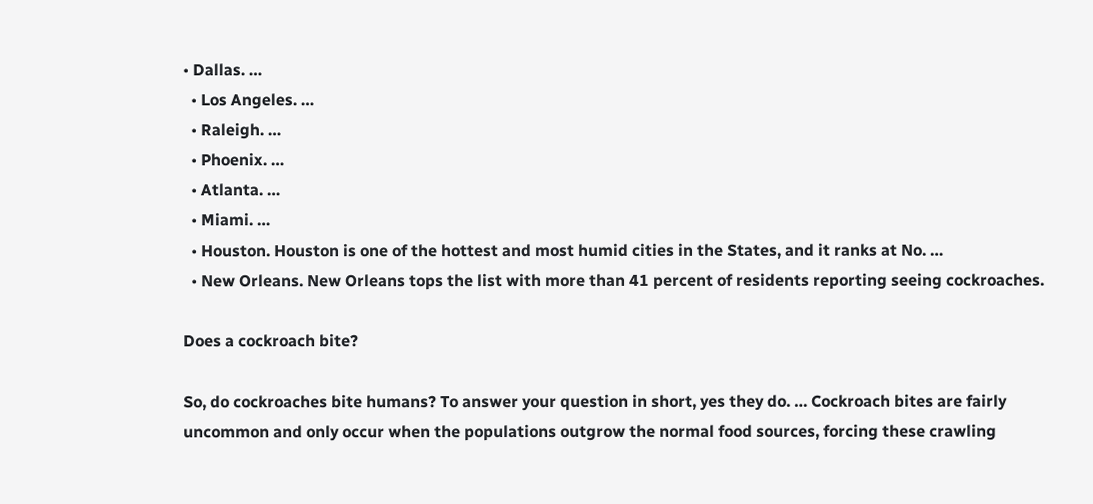• Dallas. …
  • Los Angeles. …
  • Raleigh. …
  • Phoenix. …
  • Atlanta. …
  • Miami. …
  • Houston. Houston is one of the hottest and most humid cities in the States, and it ranks at No. …
  • New Orleans. New Orleans tops the list with more than 41 percent of residents reporting seeing cockroaches.

Does a cockroach bite?

So, do cockroaches bite humans? To answer your question in short, yes they do. … Cockroach bites are fairly uncommon and only occur when the populations outgrow the normal food sources, forcing these crawling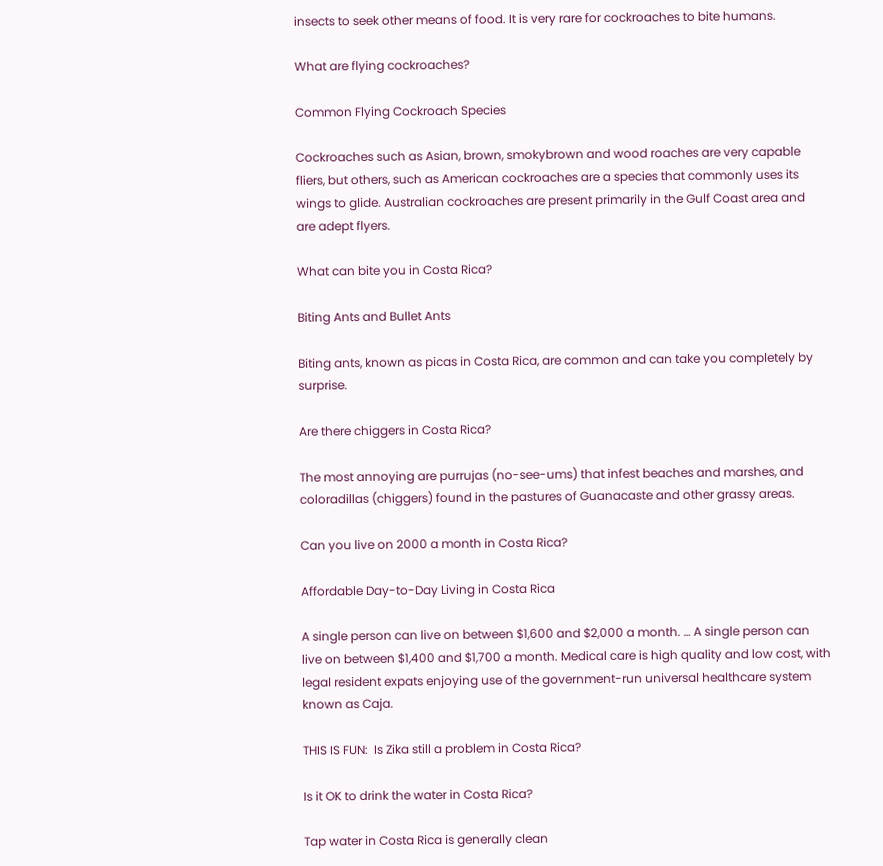insects to seek other means of food. It is very rare for cockroaches to bite humans.

What are flying cockroaches?

Common Flying Cockroach Species

Cockroaches such as Asian, brown, smokybrown and wood roaches are very capable fliers, but others, such as American cockroaches are a species that commonly uses its wings to glide. Australian cockroaches are present primarily in the Gulf Coast area and are adept flyers.

What can bite you in Costa Rica?

Biting Ants and Bullet Ants

Biting ants, known as picas in Costa Rica, are common and can take you completely by surprise.

Are there chiggers in Costa Rica?

The most annoying are purrujas (no-see-ums) that infest beaches and marshes, and coloradillas (chiggers) found in the pastures of Guanacaste and other grassy areas.

Can you live on 2000 a month in Costa Rica?

Affordable Day-to-Day Living in Costa Rica

A single person can live on between $1,600 and $2,000 a month. … A single person can live on between $1,400 and $1,700 a month. Medical care is high quality and low cost, with legal resident expats enjoying use of the government-run universal healthcare system known as Caja.

THIS IS FUN:  Is Zika still a problem in Costa Rica?

Is it OK to drink the water in Costa Rica?

Tap water in Costa Rica is generally clean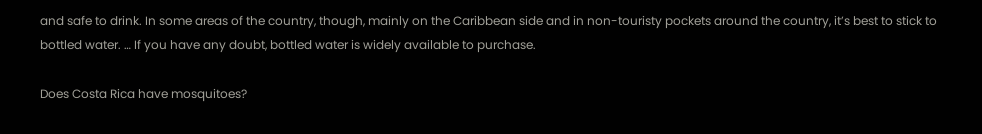and safe to drink. In some areas of the country, though, mainly on the Caribbean side and in non-touristy pockets around the country, it’s best to stick to bottled water. … If you have any doubt, bottled water is widely available to purchase.

Does Costa Rica have mosquitoes?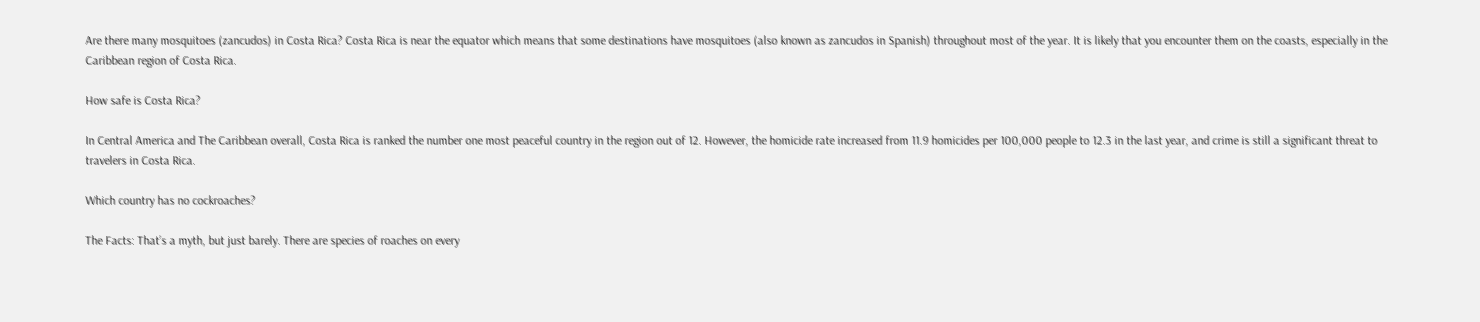Are there many mosquitoes (zancudos) in Costa Rica? Costa Rica is near the equator which means that some destinations have mosquitoes (also known as zancudos in Spanish) throughout most of the year. It is likely that you encounter them on the coasts, especially in the Caribbean region of Costa Rica.

How safe is Costa Rica?

In Central America and The Caribbean overall, Costa Rica is ranked the number one most peaceful country in the region out of 12. However, the homicide rate increased from 11.9 homicides per 100,000 people to 12.3 in the last year, and crime is still a significant threat to travelers in Costa Rica.

Which country has no cockroaches?

The Facts: That’s a myth, but just barely. There are species of roaches on every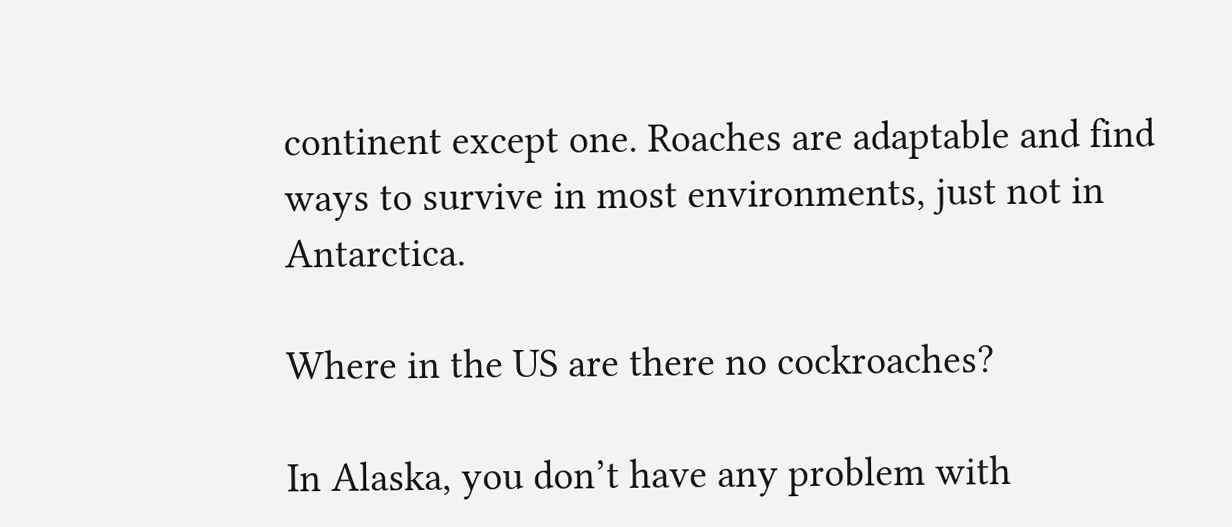continent except one. Roaches are adaptable and find ways to survive in most environments, just not in Antarctica.

Where in the US are there no cockroaches?

In Alaska, you don’t have any problem with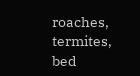roaches, termites, bed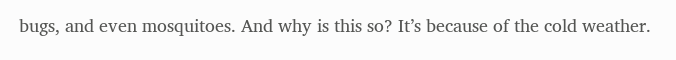bugs, and even mosquitoes. And why is this so? It’s because of the cold weather.